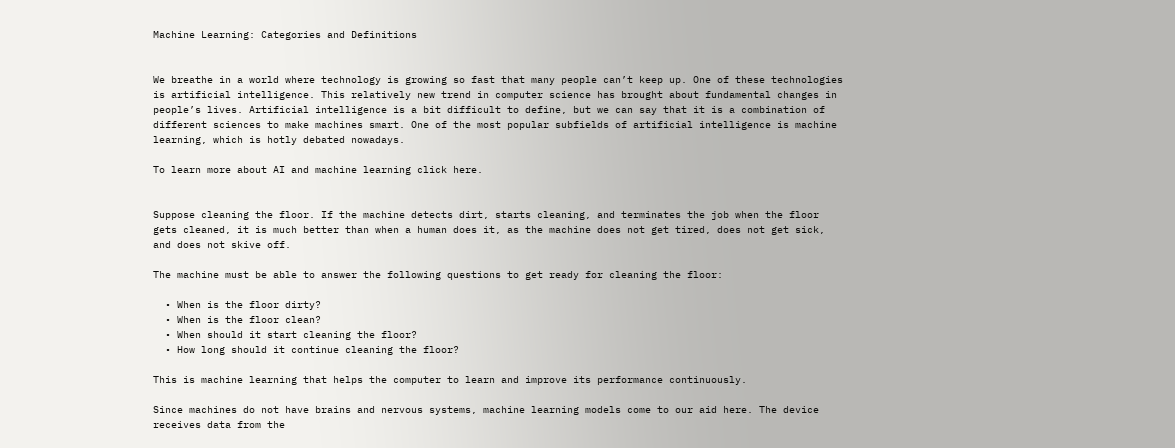Machine Learning: Categories and Definitions


We breathe in a world where technology is growing so fast that many people can’t keep up. One of these technologies is artificial intelligence. This relatively new trend in computer science has brought about fundamental changes in people’s lives. Artificial intelligence is a bit difficult to define, but we can say that it is a combination of different sciences to make machines smart. One of the most popular subfields of artificial intelligence is machine learning, which is hotly debated nowadays.

To learn more about AI and machine learning click here.


Suppose cleaning the floor. If the machine detects dirt, starts cleaning, and terminates the job when the floor gets cleaned, it is much better than when a human does it, as the machine does not get tired, does not get sick, and does not skive off.

The machine must be able to answer the following questions to get ready for cleaning the floor:

  • When is the floor dirty?
  • When is the floor clean?
  • When should it start cleaning the floor?
  • How long should it continue cleaning the floor?

This is machine learning that helps the computer to learn and improve its performance continuously.

Since machines do not have brains and nervous systems, machine learning models come to our aid here. The device receives data from the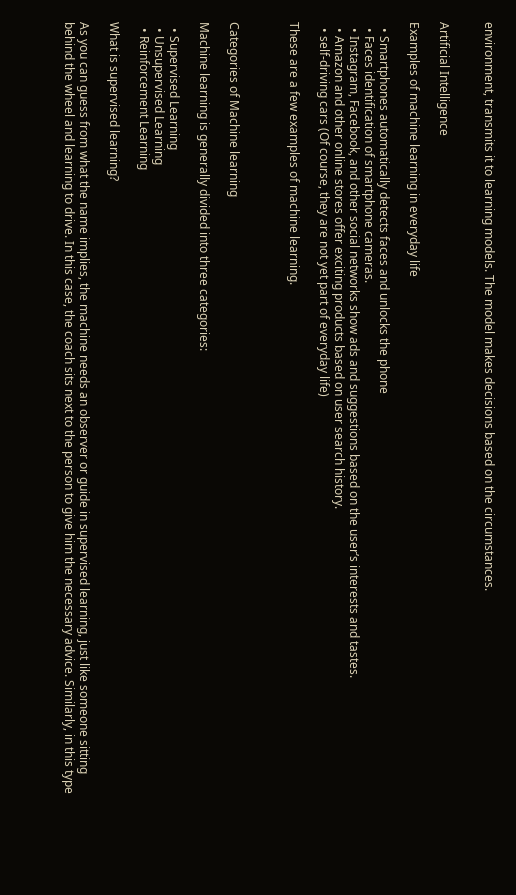environment, transmits it to learning models. The model makes decisions based on the circumstances.


Artificial Intelligence

Examples of machine learning in everyday life

  • Smartphones automatically detects faces and unlocks the phone
  • Faces identification of smartphone cameras.
  • Instagram, Facebook, and other social networks show ads and suggestions based on the user’s interests and tastes.
  • Amazon and other online stores offer exciting products based on user search history.
  • self-driving cars (Of course, they are not yet part of everyday life)

These are a few examples of machine learning.



Categories of Machine learning

Machine learning is generally divided into three categories:

  • Supervised Learning
  • Unsupervised Learning
  • Reinforcement Learning

What is supervised learning?

As you can guess from what the name implies, the machine needs an observer or guide in supervised learning, just like someone sitting behind the wheel and learning to drive. In this case, the coach sits next to the person to give him the necessary advice. Similarly, in this type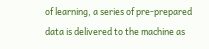of learning, a series of pre-prepared data is delivered to the machine as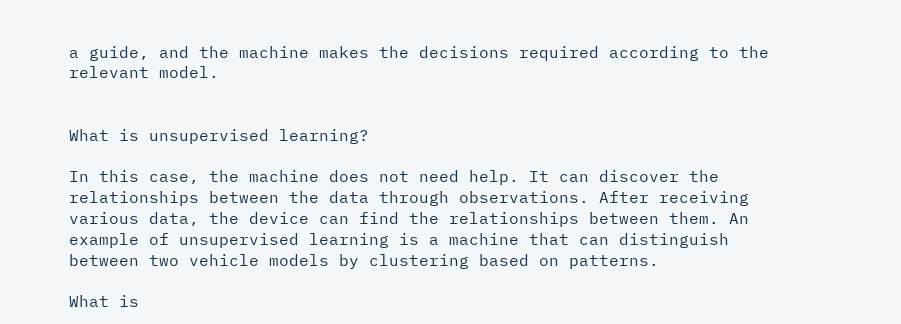a guide, and the machine makes the decisions required according to the relevant model.


What is unsupervised learning?

In this case, the machine does not need help. It can discover the relationships between the data through observations. After receiving various data, the device can find the relationships between them. An example of unsupervised learning is a machine that can distinguish between two vehicle models by clustering based on patterns.

What is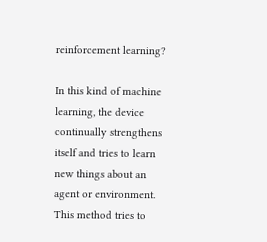reinforcement learning?

In this kind of machine learning, the device continually strengthens itself and tries to learn new things about an agent or environment. This method tries to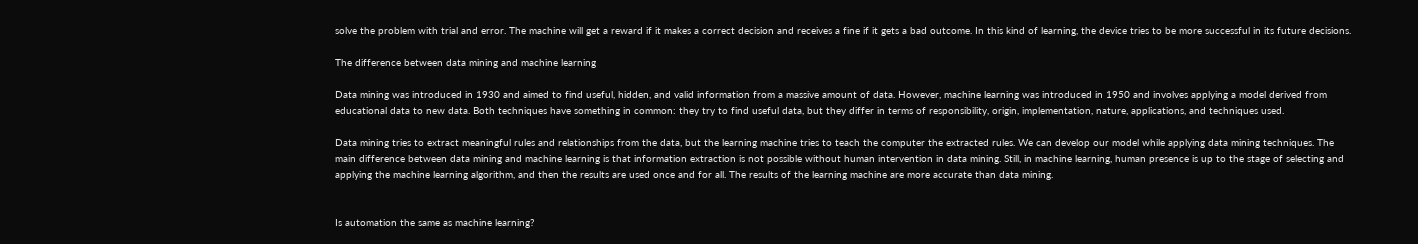solve the problem with trial and error. The machine will get a reward if it makes a correct decision and receives a fine if it gets a bad outcome. In this kind of learning, the device tries to be more successful in its future decisions.

The difference between data mining and machine learning

Data mining was introduced in 1930 and aimed to find useful, hidden, and valid information from a massive amount of data. However, machine learning was introduced in 1950 and involves applying a model derived from educational data to new data. Both techniques have something in common: they try to find useful data, but they differ in terms of responsibility, origin, implementation, nature, applications, and techniques used.

Data mining tries to extract meaningful rules and relationships from the data, but the learning machine tries to teach the computer the extracted rules. We can develop our model while applying data mining techniques. The main difference between data mining and machine learning is that information extraction is not possible without human intervention in data mining. Still, in machine learning, human presence is up to the stage of selecting and applying the machine learning algorithm, and then the results are used once and for all. The results of the learning machine are more accurate than data mining.


Is automation the same as machine learning?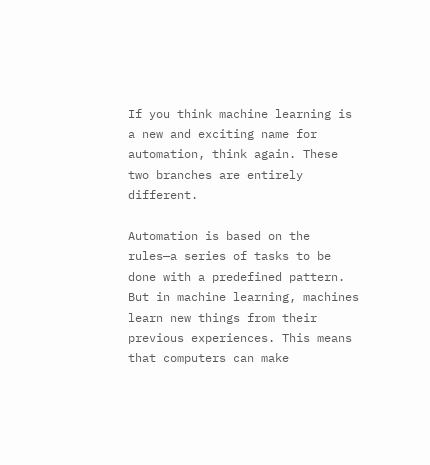If you think machine learning is a new and exciting name for automation, think again. These two branches are entirely different.

Automation is based on the rules—a series of tasks to be done with a predefined pattern. But in machine learning, machines learn new things from their previous experiences. This means that computers can make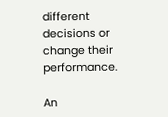different decisions or change their performance.

An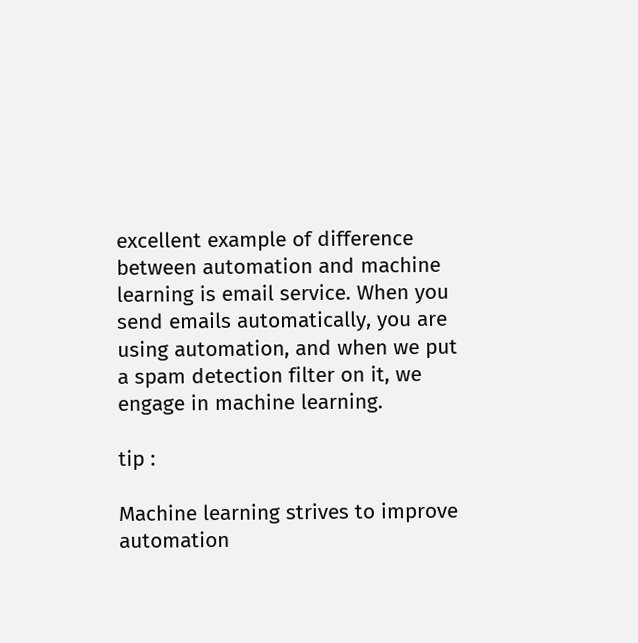excellent example of difference between automation and machine learning is email service. When you send emails automatically, you are using automation, and when we put a spam detection filter on it, we engage in machine learning.

tip :

Machine learning strives to improve automation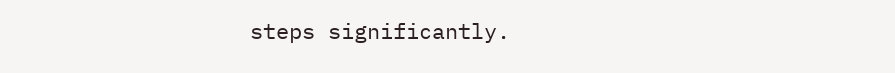steps significantly.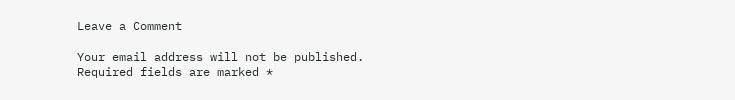Leave a Comment

Your email address will not be published. Required fields are marked *